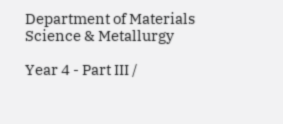Department of Materials Science & Metallurgy

Year 4 - Part III /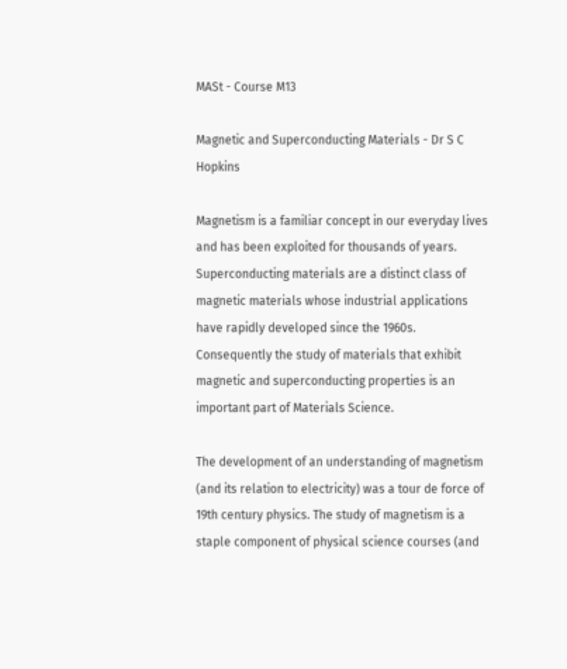MASt - Course M13

Magnetic and Superconducting Materials - Dr S C Hopkins

Magnetism is a familiar concept in our everyday lives and has been exploited for thousands of years. Superconducting materials are a distinct class of magnetic materials whose industrial applications have rapidly developed since the 1960s. Consequently the study of materials that exhibit magnetic and superconducting properties is an important part of Materials Science.

The development of an understanding of magnetism (and its relation to electricity) was a tour de force of 19th century physics. The study of magnetism is a staple component of physical science courses (and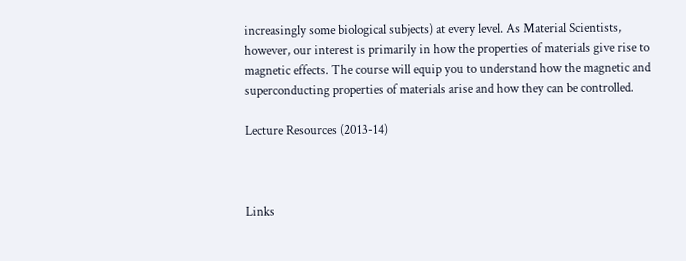increasingly some biological subjects) at every level. As Material Scientists, however, our interest is primarily in how the properties of materials give rise to magnetic effects. The course will equip you to understand how the magnetic and superconducting properties of materials arise and how they can be controlled.

Lecture Resources (2013-14)



Links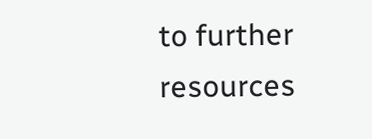to further resources